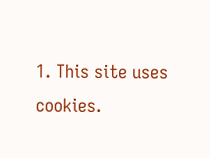1. This site uses cookies.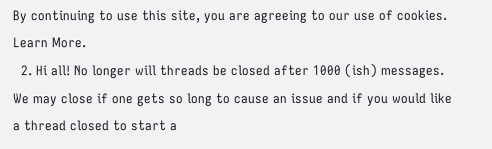By continuing to use this site, you are agreeing to our use of cookies. Learn More.
  2. Hi all! No longer will threads be closed after 1000 (ish) messages. We may close if one gets so long to cause an issue and if you would like a thread closed to start a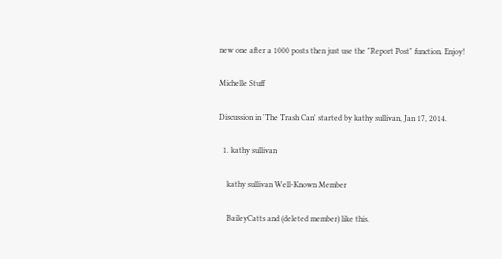new one after a 1000 posts then just use the "Report Post" function. Enjoy!

Michelle Stuff

Discussion in 'The Trash Can' started by kathy sullivan, Jan 17, 2014.

  1. kathy sullivan

    kathy sullivan Well-Known Member

    BaileyCatts and (deleted member) like this.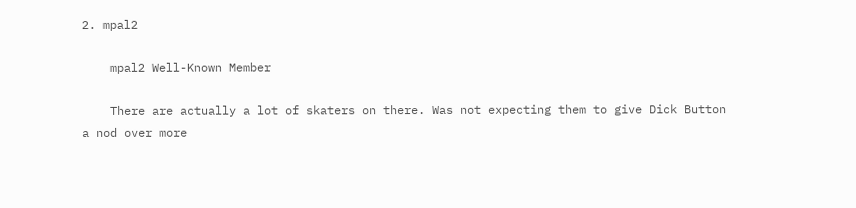2. mpal2

    mpal2 Well-Known Member

    There are actually a lot of skaters on there. Was not expecting them to give Dick Button a nod over more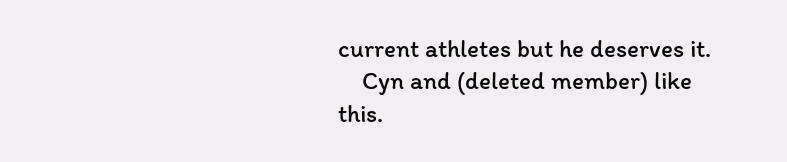current athletes but he deserves it.
    Cyn and (deleted member) like this.